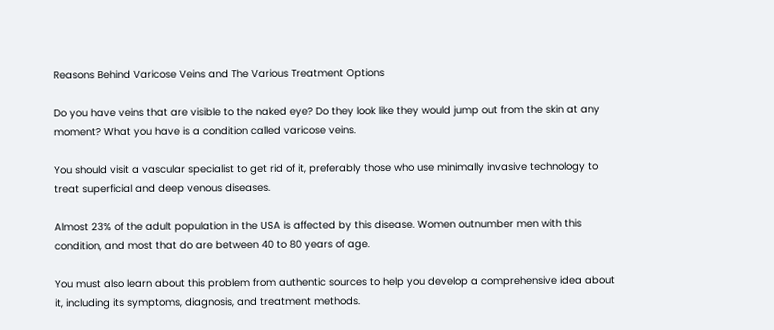Reasons Behind Varicose Veins and The Various Treatment Options

Do you have veins that are visible to the naked eye? Do they look like they would jump out from the skin at any moment? What you have is a condition called varicose veins.

You should visit a vascular specialist to get rid of it, preferably those who use minimally invasive technology to treat superficial and deep venous diseases.

Almost 23% of the adult population in the USA is affected by this disease. Women outnumber men with this condition, and most that do are between 40 to 80 years of age.

You must also learn about this problem from authentic sources to help you develop a comprehensive idea about it, including its symptoms, diagnosis, and treatment methods.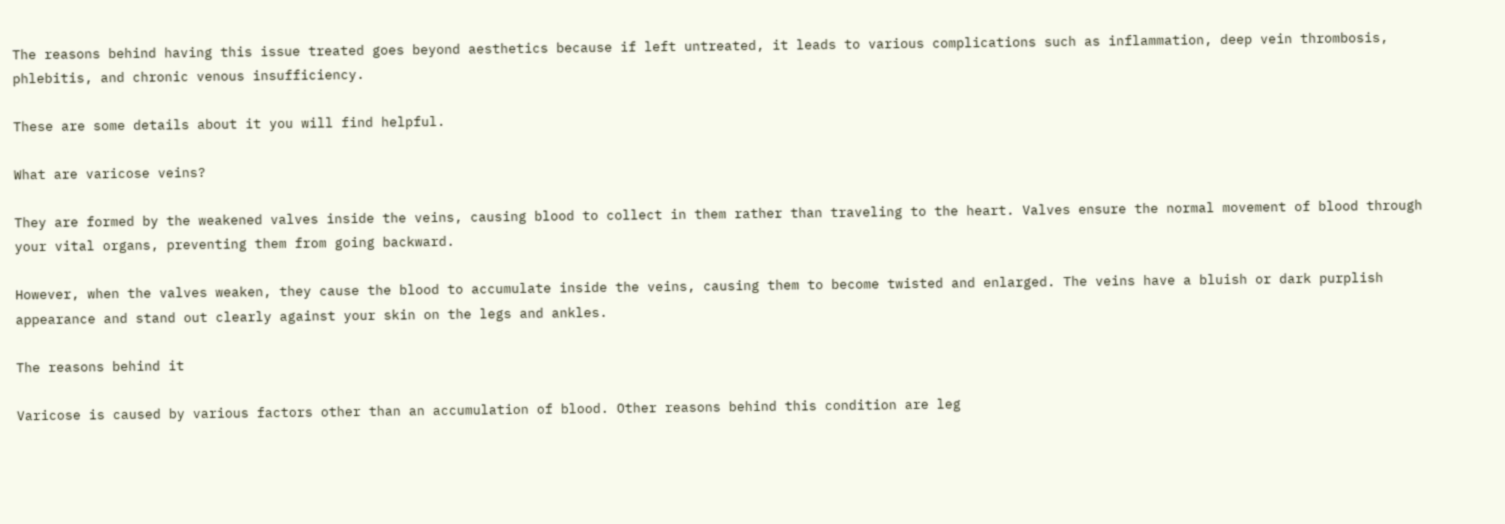The reasons behind having this issue treated goes beyond aesthetics because if left untreated, it leads to various complications such as inflammation, deep vein thrombosis, phlebitis, and chronic venous insufficiency.

These are some details about it you will find helpful.

What are varicose veins?

They are formed by the weakened valves inside the veins, causing blood to collect in them rather than traveling to the heart. Valves ensure the normal movement of blood through your vital organs, preventing them from going backward.

However, when the valves weaken, they cause the blood to accumulate inside the veins, causing them to become twisted and enlarged. The veins have a bluish or dark purplish appearance and stand out clearly against your skin on the legs and ankles.

The reasons behind it

Varicose is caused by various factors other than an accumulation of blood. Other reasons behind this condition are leg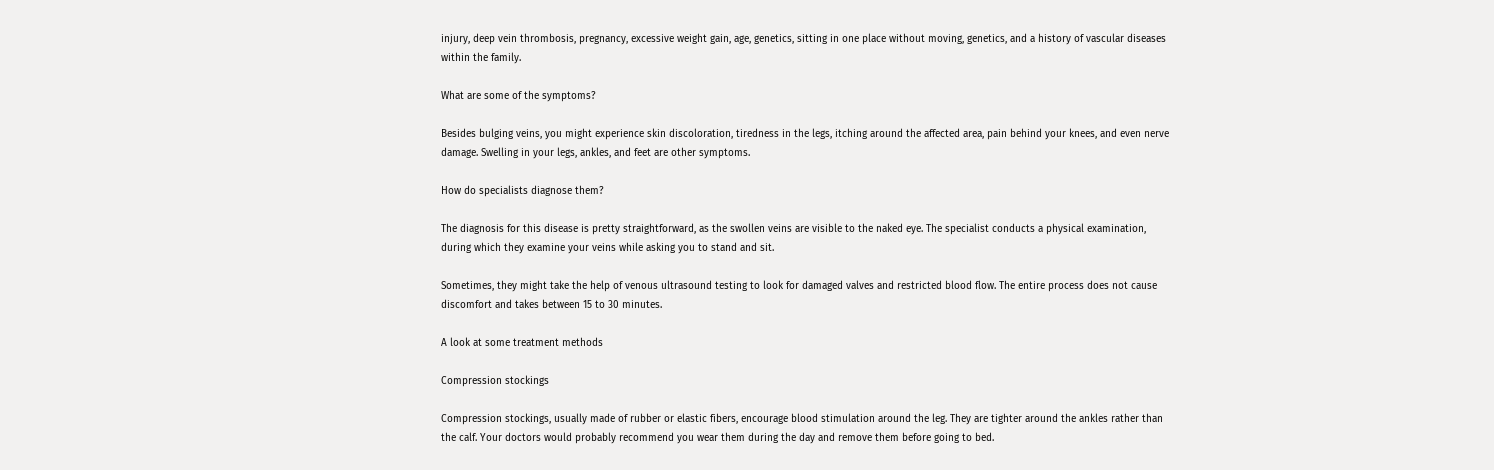injury, deep vein thrombosis, pregnancy, excessive weight gain, age, genetics, sitting in one place without moving, genetics, and a history of vascular diseases within the family.

What are some of the symptoms?

Besides bulging veins, you might experience skin discoloration, tiredness in the legs, itching around the affected area, pain behind your knees, and even nerve damage. Swelling in your legs, ankles, and feet are other symptoms.

How do specialists diagnose them?

The diagnosis for this disease is pretty straightforward, as the swollen veins are visible to the naked eye. The specialist conducts a physical examination, during which they examine your veins while asking you to stand and sit.

Sometimes, they might take the help of venous ultrasound testing to look for damaged valves and restricted blood flow. The entire process does not cause discomfort and takes between 15 to 30 minutes.

A look at some treatment methods

Compression stockings

Compression stockings, usually made of rubber or elastic fibers, encourage blood stimulation around the leg. They are tighter around the ankles rather than the calf. Your doctors would probably recommend you wear them during the day and remove them before going to bed.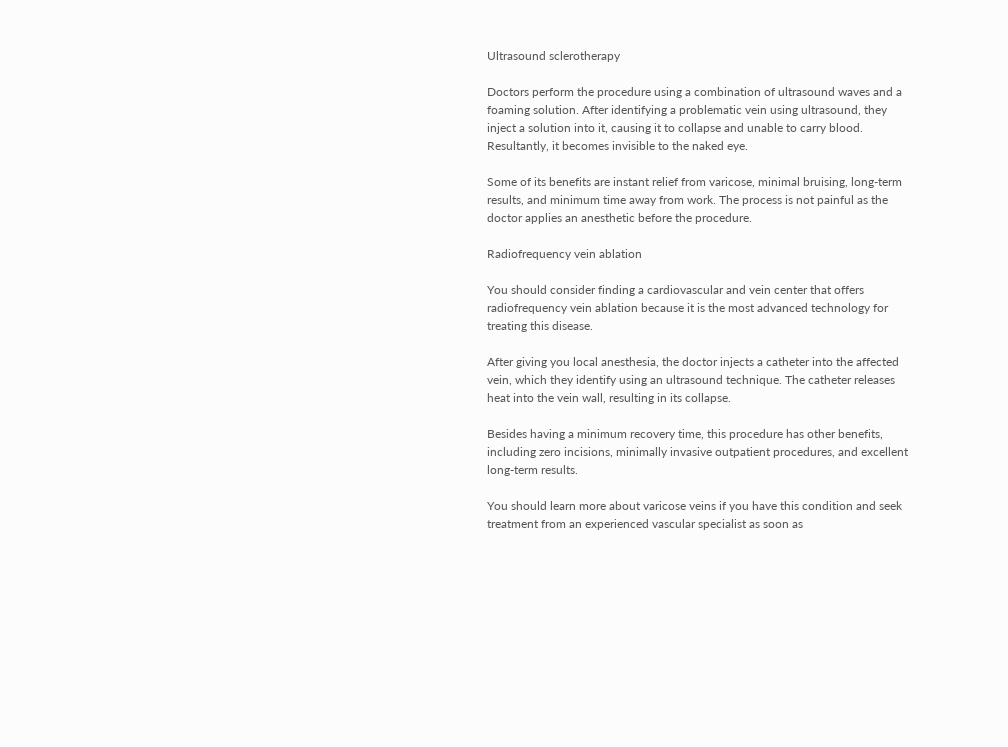Ultrasound sclerotherapy

Doctors perform the procedure using a combination of ultrasound waves and a foaming solution. After identifying a problematic vein using ultrasound, they inject a solution into it, causing it to collapse and unable to carry blood. Resultantly, it becomes invisible to the naked eye.

Some of its benefits are instant relief from varicose, minimal bruising, long-term results, and minimum time away from work. The process is not painful as the doctor applies an anesthetic before the procedure.

Radiofrequency vein ablation

You should consider finding a cardiovascular and vein center that offers radiofrequency vein ablation because it is the most advanced technology for treating this disease.

After giving you local anesthesia, the doctor injects a catheter into the affected vein, which they identify using an ultrasound technique. The catheter releases heat into the vein wall, resulting in its collapse.

Besides having a minimum recovery time, this procedure has other benefits, including zero incisions, minimally invasive outpatient procedures, and excellent long-term results.

You should learn more about varicose veins if you have this condition and seek treatment from an experienced vascular specialist as soon as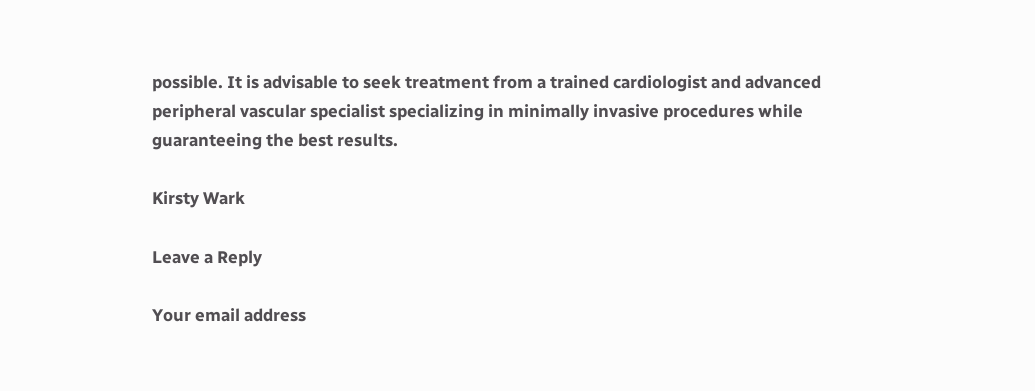possible. It is advisable to seek treatment from a trained cardiologist and advanced peripheral vascular specialist specializing in minimally invasive procedures while guaranteeing the best results.

Kirsty Wark

Leave a Reply

Your email address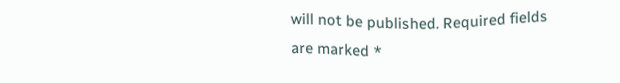will not be published. Required fields are marked *